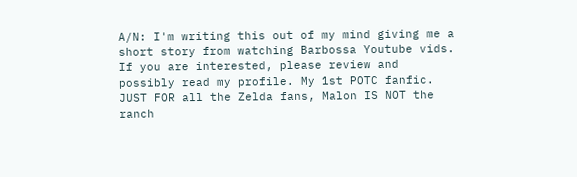A/N: I'm writing this out of my mind giving me a short story from watching Barbossa Youtube vids. If you are interested, please review and possibly read my profile. My 1st POTC fanfic. JUST FOR all the Zelda fans, Malon IS NOT the ranch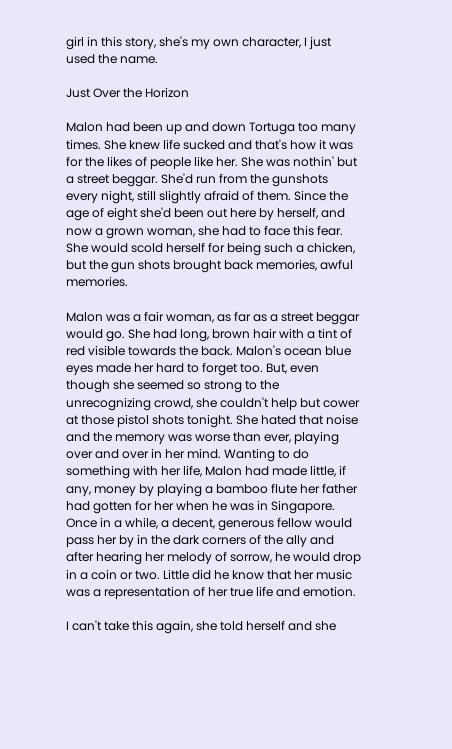girl in this story, she's my own character, I just used the name.

Just Over the Horizon

Malon had been up and down Tortuga too many times. She knew life sucked and that's how it was for the likes of people like her. She was nothin' but a street beggar. She'd run from the gunshots every night, still slightly afraid of them. Since the age of eight she'd been out here by herself, and now a grown woman, she had to face this fear. She would scold herself for being such a chicken, but the gun shots brought back memories, awful memories.

Malon was a fair woman, as far as a street beggar would go. She had long, brown hair with a tint of red visible towards the back. Malon's ocean blue eyes made her hard to forget too. But, even though she seemed so strong to the unrecognizing crowd, she couldn't help but cower at those pistol shots tonight. She hated that noise and the memory was worse than ever, playing over and over in her mind. Wanting to do something with her life, Malon had made little, if any, money by playing a bamboo flute her father had gotten for her when he was in Singapore. Once in a while, a decent, generous fellow would pass her by in the dark corners of the ally and after hearing her melody of sorrow, he would drop in a coin or two. Little did he know that her music was a representation of her true life and emotion.

I can't take this again, she told herself and she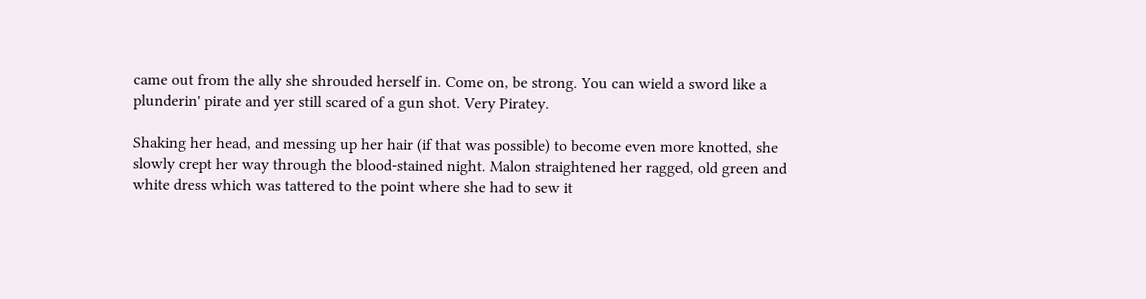came out from the ally she shrouded herself in. Come on, be strong. You can wield a sword like a plunderin' pirate and yer still scared of a gun shot. Very Piratey.

Shaking her head, and messing up her hair (if that was possible) to become even more knotted, she slowly crept her way through the blood-stained night. Malon straightened her ragged, old green and white dress which was tattered to the point where she had to sew it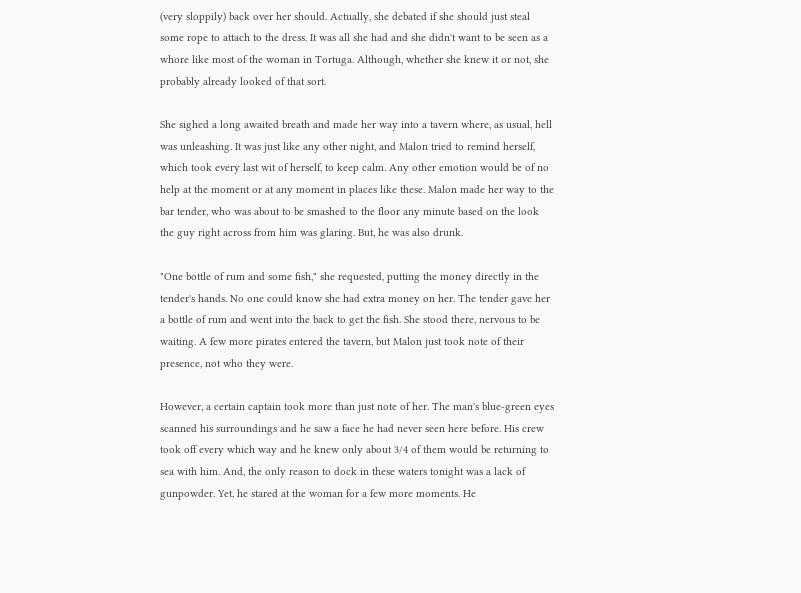(very sloppily) back over her should. Actually, she debated if she should just steal some rope to attach to the dress. It was all she had and she didn't want to be seen as a whore like most of the woman in Tortuga. Although, whether she knew it or not, she probably already looked of that sort.

She sighed a long awaited breath and made her way into a tavern where, as usual, hell was unleashing. It was just like any other night, and Malon tried to remind herself, which took every last wit of herself, to keep calm. Any other emotion would be of no help at the moment or at any moment in places like these. Malon made her way to the bar tender, who was about to be smashed to the floor any minute based on the look the guy right across from him was glaring. But, he was also drunk.

"One bottle of rum and some fish," she requested, putting the money directly in the tender's hands. No one could know she had extra money on her. The tender gave her a bottle of rum and went into the back to get the fish. She stood there, nervous to be waiting. A few more pirates entered the tavern, but Malon just took note of their presence, not who they were.

However, a certain captain took more than just note of her. The man's blue-green eyes scanned his surroundings and he saw a face he had never seen here before. His crew took off every which way and he knew only about 3/4 of them would be returning to sea with him. And, the only reason to dock in these waters tonight was a lack of gunpowder. Yet, he stared at the woman for a few more moments. He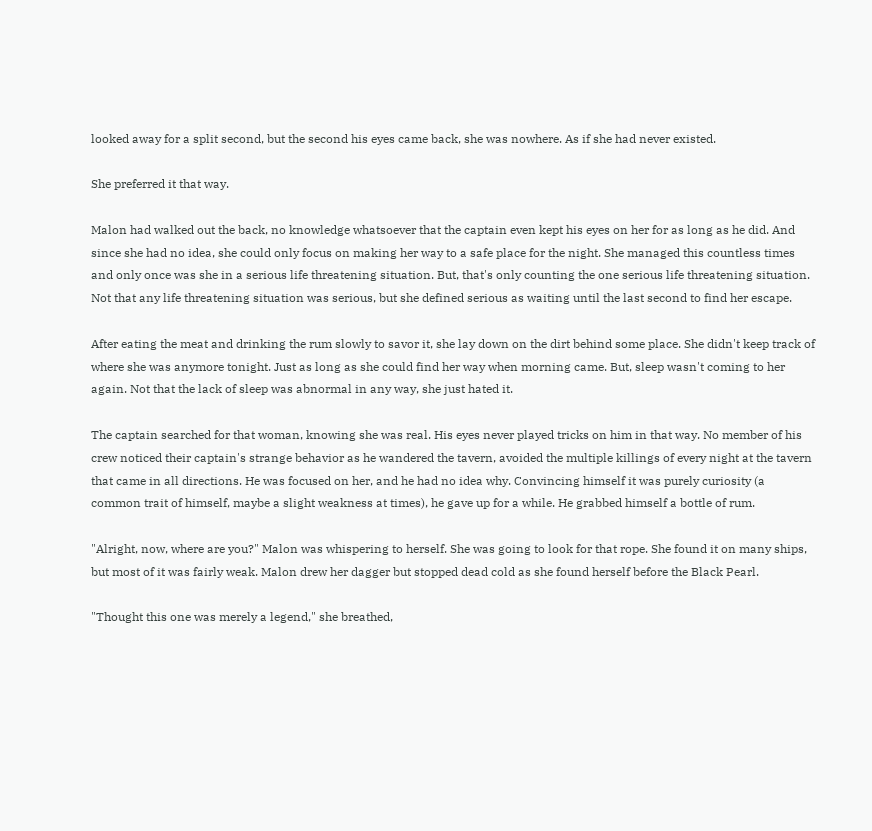looked away for a split second, but the second his eyes came back, she was nowhere. As if she had never existed.

She preferred it that way.

Malon had walked out the back, no knowledge whatsoever that the captain even kept his eyes on her for as long as he did. And since she had no idea, she could only focus on making her way to a safe place for the night. She managed this countless times and only once was she in a serious life threatening situation. But, that's only counting the one serious life threatening situation. Not that any life threatening situation was serious, but she defined serious as waiting until the last second to find her escape.

After eating the meat and drinking the rum slowly to savor it, she lay down on the dirt behind some place. She didn't keep track of where she was anymore tonight. Just as long as she could find her way when morning came. But, sleep wasn't coming to her again. Not that the lack of sleep was abnormal in any way, she just hated it.

The captain searched for that woman, knowing she was real. His eyes never played tricks on him in that way. No member of his crew noticed their captain's strange behavior as he wandered the tavern, avoided the multiple killings of every night at the tavern that came in all directions. He was focused on her, and he had no idea why. Convincing himself it was purely curiosity (a common trait of himself, maybe a slight weakness at times), he gave up for a while. He grabbed himself a bottle of rum.

"Alright, now, where are you?" Malon was whispering to herself. She was going to look for that rope. She found it on many ships, but most of it was fairly weak. Malon drew her dagger but stopped dead cold as she found herself before the Black Pearl.

"Thought this one was merely a legend," she breathed,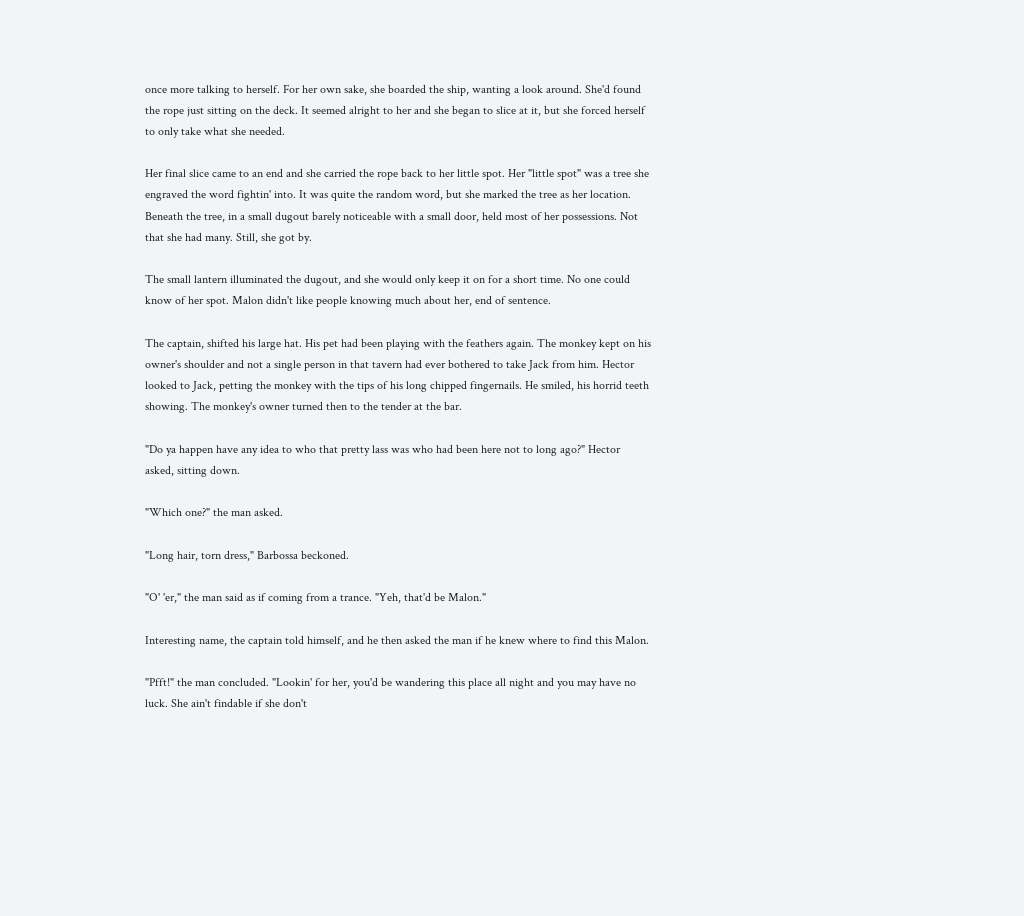once more talking to herself. For her own sake, she boarded the ship, wanting a look around. She'd found the rope just sitting on the deck. It seemed alright to her and she began to slice at it, but she forced herself to only take what she needed.

Her final slice came to an end and she carried the rope back to her little spot. Her "little spot" was a tree she engraved the word fightin' into. It was quite the random word, but she marked the tree as her location. Beneath the tree, in a small dugout barely noticeable with a small door, held most of her possessions. Not that she had many. Still, she got by.

The small lantern illuminated the dugout, and she would only keep it on for a short time. No one could know of her spot. Malon didn't like people knowing much about her, end of sentence.

The captain, shifted his large hat. His pet had been playing with the feathers again. The monkey kept on his owner's shoulder and not a single person in that tavern had ever bothered to take Jack from him. Hector looked to Jack, petting the monkey with the tips of his long chipped fingernails. He smiled, his horrid teeth showing. The monkey's owner turned then to the tender at the bar.

"Do ya happen have any idea to who that pretty lass was who had been here not to long ago?" Hector asked, sitting down.

"Which one?" the man asked.

"Long hair, torn dress," Barbossa beckoned.

"O' 'er," the man said as if coming from a trance. "Yeh, that'd be Malon."

Interesting name, the captain told himself, and he then asked the man if he knew where to find this Malon.

"Pfft!" the man concluded. "Lookin' for her, you'd be wandering this place all night and you may have no luck. She ain't findable if she don't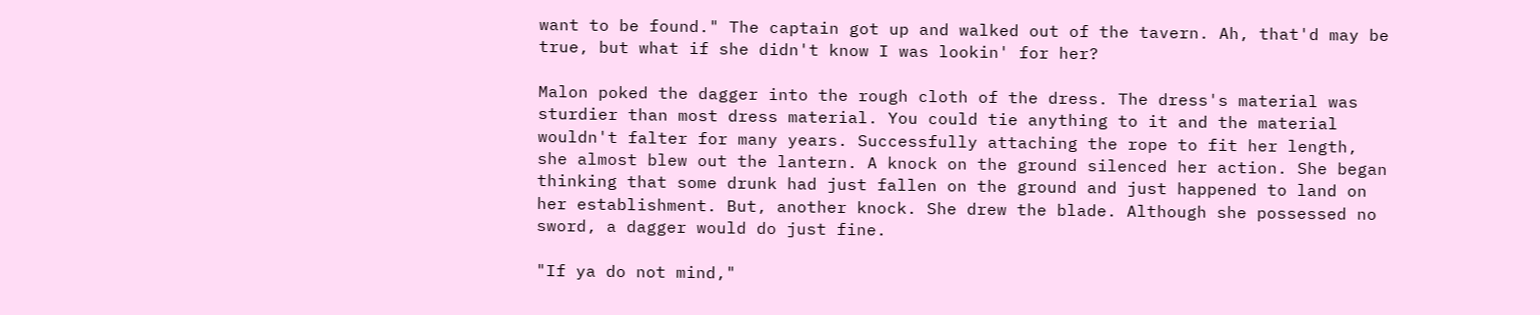want to be found." The captain got up and walked out of the tavern. Ah, that'd may be true, but what if she didn't know I was lookin' for her?

Malon poked the dagger into the rough cloth of the dress. The dress's material was sturdier than most dress material. You could tie anything to it and the material wouldn't falter for many years. Successfully attaching the rope to fit her length, she almost blew out the lantern. A knock on the ground silenced her action. She began thinking that some drunk had just fallen on the ground and just happened to land on her establishment. But, another knock. She drew the blade. Although she possessed no sword, a dagger would do just fine.

"If ya do not mind,"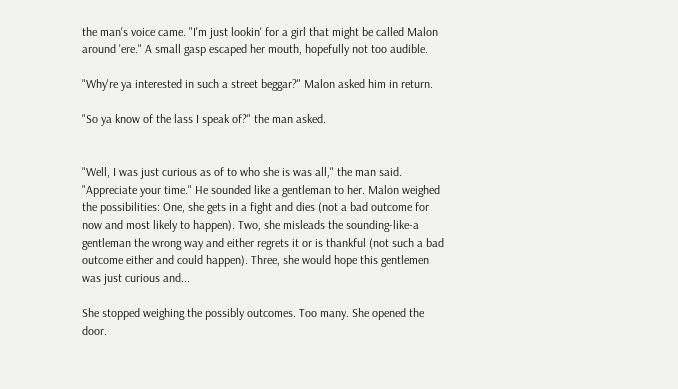the man's voice came. "I'm just lookin' for a girl that might be called Malon around 'ere." A small gasp escaped her mouth, hopefully not too audible.

"Why're ya interested in such a street beggar?" Malon asked him in return.

"So ya know of the lass I speak of?" the man asked.


"Well, I was just curious as of to who she is was all," the man said. "Appreciate your time." He sounded like a gentleman to her. Malon weighed the possibilities: One, she gets in a fight and dies (not a bad outcome for now and most likely to happen). Two, she misleads the sounding-like-a gentleman the wrong way and either regrets it or is thankful (not such a bad outcome either and could happen). Three, she would hope this gentlemen was just curious and...

She stopped weighing the possibly outcomes. Too many. She opened the door.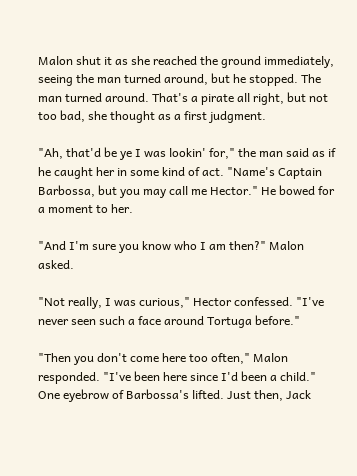Malon shut it as she reached the ground immediately, seeing the man turned around, but he stopped. The man turned around. That's a pirate all right, but not too bad, she thought as a first judgment.

"Ah, that'd be ye I was lookin' for," the man said as if he caught her in some kind of act. "Name's Captain Barbossa, but you may call me Hector." He bowed for a moment to her.

"And I'm sure you know who I am then?" Malon asked.

"Not really, I was curious," Hector confessed. "I've never seen such a face around Tortuga before."

"Then you don't come here too often," Malon responded. "I've been here since I'd been a child." One eyebrow of Barbossa's lifted. Just then, Jack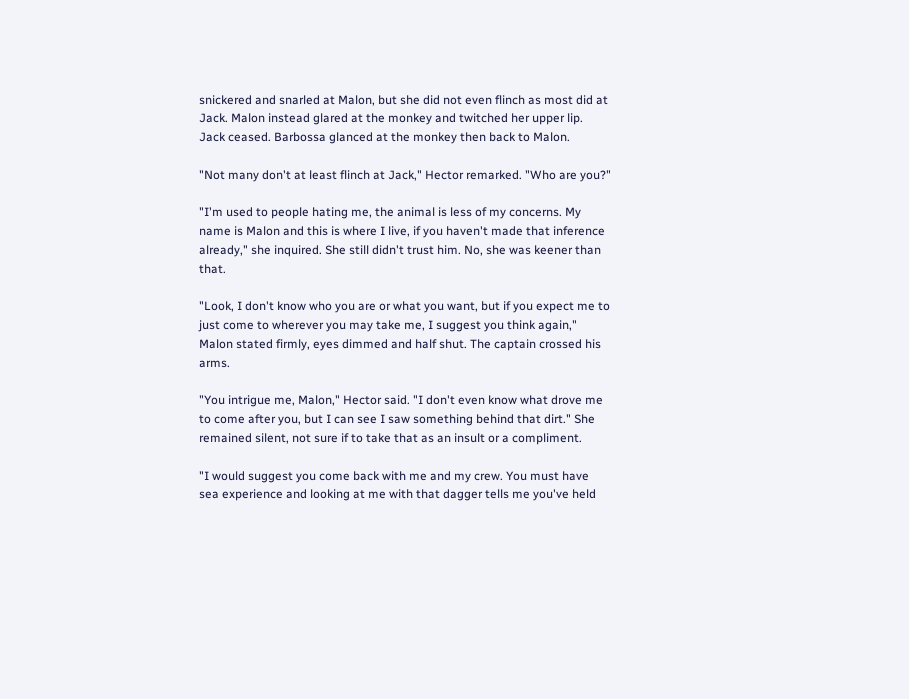snickered and snarled at Malon, but she did not even flinch as most did at Jack. Malon instead glared at the monkey and twitched her upper lip. Jack ceased. Barbossa glanced at the monkey then back to Malon.

"Not many don't at least flinch at Jack," Hector remarked. "Who are you?"

"I'm used to people hating me, the animal is less of my concerns. My name is Malon and this is where I live, if you haven't made that inference already," she inquired. She still didn't trust him. No, she was keener than that.

"Look, I don't know who you are or what you want, but if you expect me to just come to wherever you may take me, I suggest you think again," Malon stated firmly, eyes dimmed and half shut. The captain crossed his arms.

"You intrigue me, Malon," Hector said. "I don't even know what drove me to come after you, but I can see I saw something behind that dirt." She remained silent, not sure if to take that as an insult or a compliment.

"I would suggest you come back with me and my crew. You must have sea experience and looking at me with that dagger tells me you've held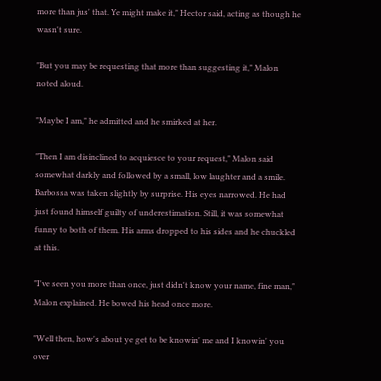more than jus' that. Ye might make it," Hector said, acting as though he wasn't sure.

"But you may be requesting that more than suggesting it," Malon noted aloud.

"Maybe I am," he admitted and he smirked at her.

"Then I am disinclined to acquiesce to your request," Malon said somewhat darkly and followed by a small, low laughter and a smile. Barbossa was taken slightly by surprise. His eyes narrowed. He had just found himself guilty of underestimation. Still, it was somewhat funny to both of them. His arms dropped to his sides and he chuckled at this.

"I've seen you more than once, just didn't know your name, fine man," Malon explained. He bowed his head once more.

"Well then, how's about ye get to be knowin' me and I knowin' you over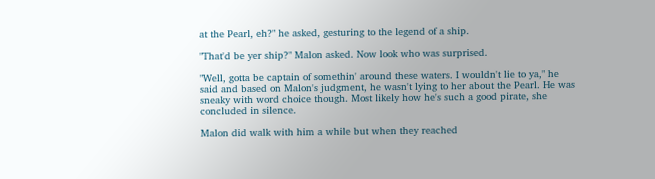at the Pearl, eh?" he asked, gesturing to the legend of a ship.

"That'd be yer ship?" Malon asked. Now look who was surprised.

"Well, gotta be captain of somethin' around these waters. I wouldn't lie to ya," he said and based on Malon's judgment, he wasn't lying to her about the Pearl. He was sneaky with word choice though. Most likely how he's such a good pirate, she concluded in silence.

Malon did walk with him a while but when they reached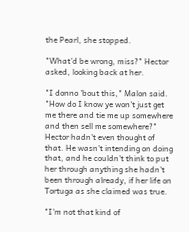the Pearl, she stopped.

"What'd be wrong, miss?" Hector asked, looking back at her.

"I donno 'bout this," Malon said. "How do I know ye won't just get me there and tie me up somewhere and then sell me somewhere?" Hector hadn't even thought of that. He wasn't intending on doing that, and he couldn't think to put her through anything she hadn't been through already, if her life on Tortuga as she claimed was true.

"I'm not that kind of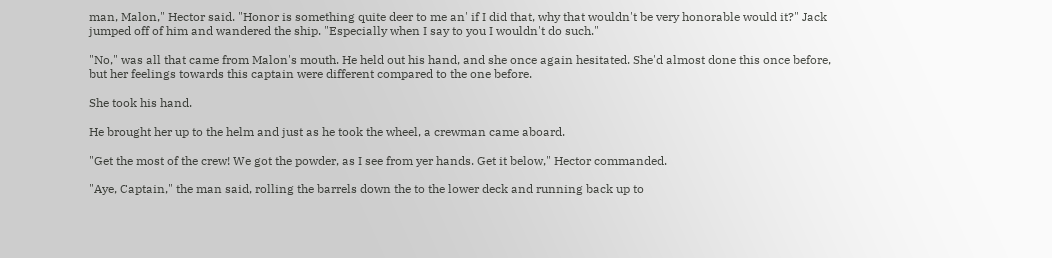man, Malon," Hector said. "Honor is something quite deer to me an' if I did that, why that wouldn't be very honorable would it?" Jack jumped off of him and wandered the ship. "Especially when I say to you I wouldn't do such."

"No," was all that came from Malon's mouth. He held out his hand, and she once again hesitated. She'd almost done this once before, but her feelings towards this captain were different compared to the one before.

She took his hand.

He brought her up to the helm and just as he took the wheel, a crewman came aboard.

"Get the most of the crew! We got the powder, as I see from yer hands. Get it below," Hector commanded.

"Aye, Captain," the man said, rolling the barrels down the to the lower deck and running back up to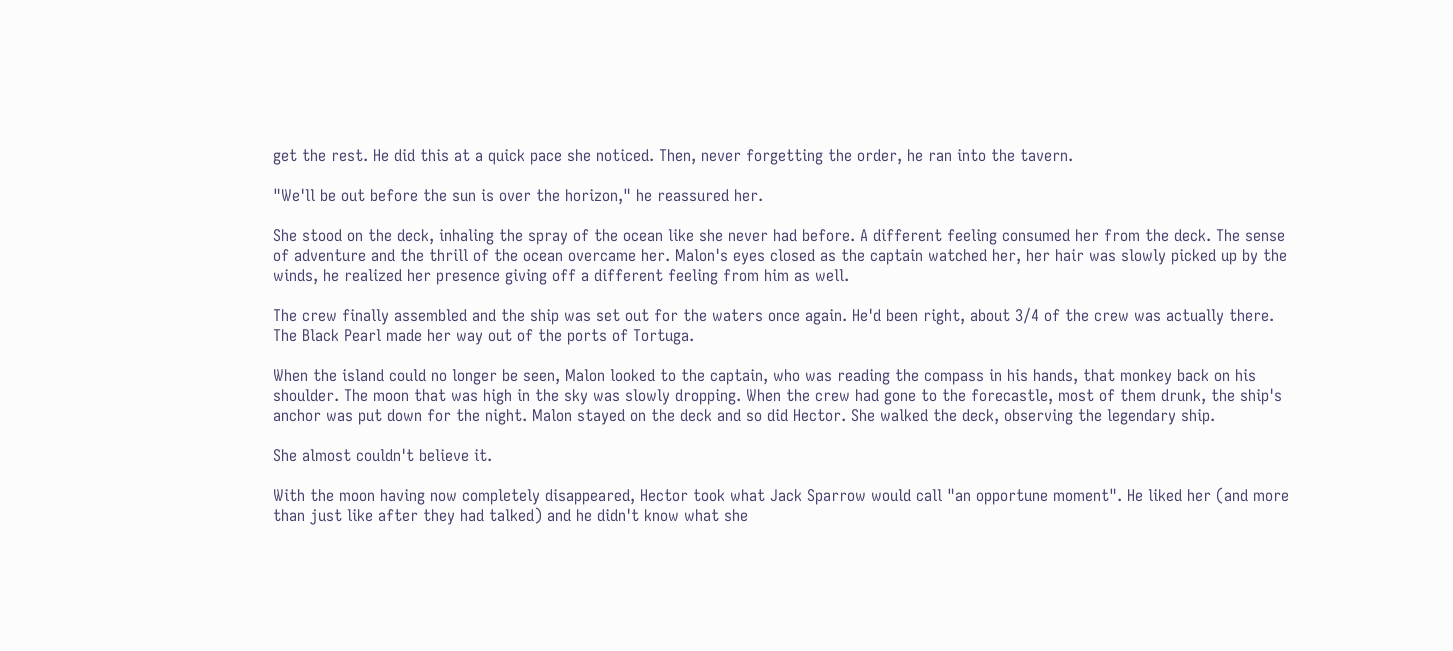get the rest. He did this at a quick pace she noticed. Then, never forgetting the order, he ran into the tavern.

"We'll be out before the sun is over the horizon," he reassured her.

She stood on the deck, inhaling the spray of the ocean like she never had before. A different feeling consumed her from the deck. The sense of adventure and the thrill of the ocean overcame her. Malon's eyes closed as the captain watched her, her hair was slowly picked up by the winds, he realized her presence giving off a different feeling from him as well.

The crew finally assembled and the ship was set out for the waters once again. He'd been right, about 3/4 of the crew was actually there. The Black Pearl made her way out of the ports of Tortuga.

When the island could no longer be seen, Malon looked to the captain, who was reading the compass in his hands, that monkey back on his shoulder. The moon that was high in the sky was slowly dropping. When the crew had gone to the forecastle, most of them drunk, the ship's anchor was put down for the night. Malon stayed on the deck and so did Hector. She walked the deck, observing the legendary ship.

She almost couldn't believe it.

With the moon having now completely disappeared, Hector took what Jack Sparrow would call "an opportune moment". He liked her (and more than just like after they had talked) and he didn't know what she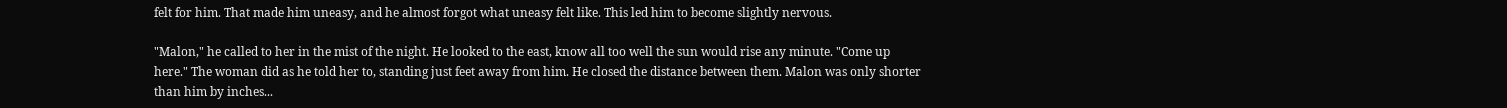felt for him. That made him uneasy, and he almost forgot what uneasy felt like. This led him to become slightly nervous.

"Malon," he called to her in the mist of the night. He looked to the east, know all too well the sun would rise any minute. "Come up here." The woman did as he told her to, standing just feet away from him. He closed the distance between them. Malon was only shorter than him by inches...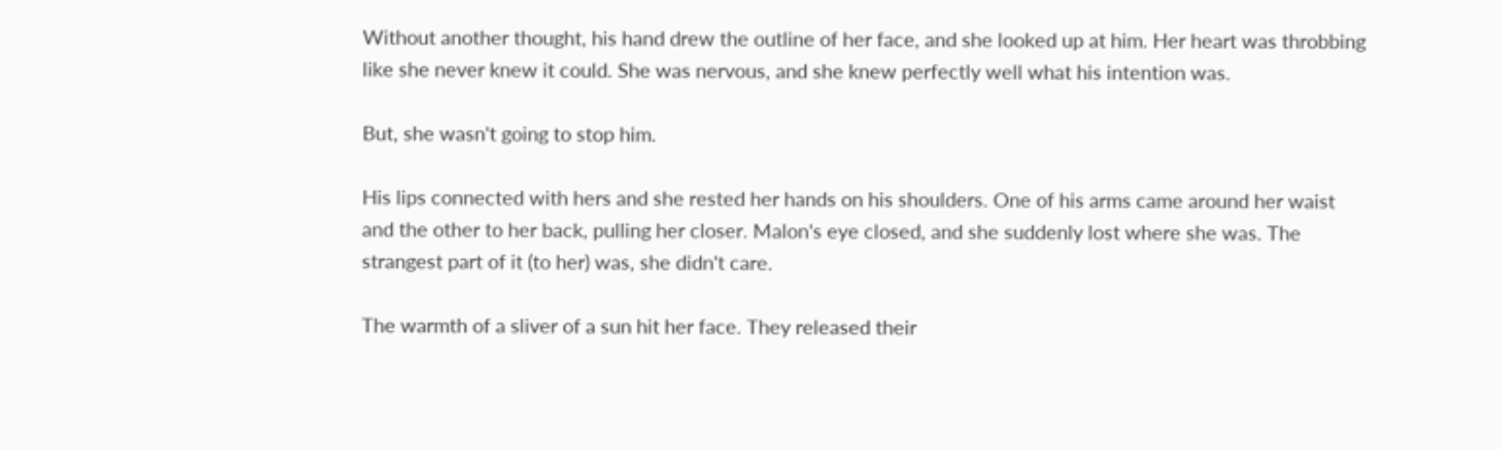Without another thought, his hand drew the outline of her face, and she looked up at him. Her heart was throbbing like she never knew it could. She was nervous, and she knew perfectly well what his intention was.

But, she wasn't going to stop him.

His lips connected with hers and she rested her hands on his shoulders. One of his arms came around her waist and the other to her back, pulling her closer. Malon's eye closed, and she suddenly lost where she was. The strangest part of it (to her) was, she didn't care.

The warmth of a sliver of a sun hit her face. They released their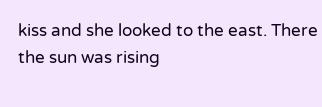kiss and she looked to the east. There the sun was rising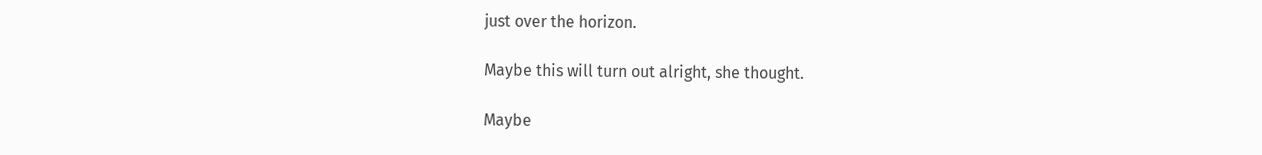just over the horizon.

Maybe this will turn out alright, she thought.

Maybe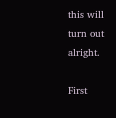this will turn out alright.

First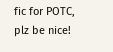fic for POTC, plz be nice!